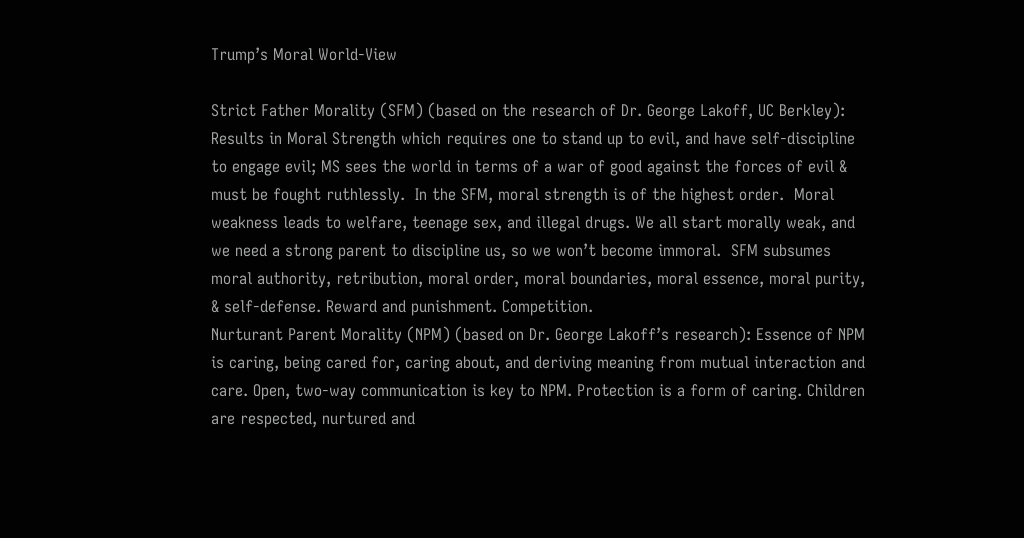Trump’s Moral World-View

Strict Father Morality (SFM) (based on the research of Dr. George Lakoff, UC Berkley): Results in Moral Strength which requires one to stand up to evil, and have self-discipline to engage evil; MS sees the world in terms of a war of good against the forces of evil & must be fought ruthlessly.  In the SFM, moral strength is of the highest order.  Moral weakness leads to welfare, teenage sex, and illegal drugs. We all start morally weak, and we need a strong parent to discipline us, so we won’t become immoral.  SFM subsumes moral authority, retribution, moral order, moral boundaries, moral essence, moral purity, & self-defense. Reward and punishment. Competition.
Nurturant Parent Morality (NPM) (based on Dr. George Lakoff’s research): Essence of NPM is caring, being cared for, caring about, and deriving meaning from mutual interaction and care. Open, two-way communication is key to NPM. Protection is a form of caring. Children are respected, nurtured and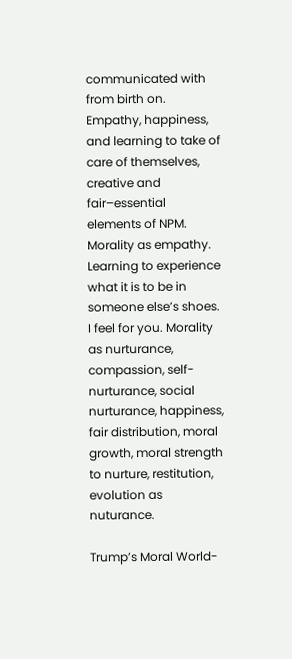communicated with from birth on.  Empathy, happiness, and learning to take of care of themselves, creative and fair–essential elements of NPM.  Morality as empathy.  Learning to experience what it is to be in someone else’s shoes.  I feel for you. Morality as nurturance, compassion, self-nurturance, social nurturance, happiness, fair distribution, moral growth, moral strength to nurture, restitution, evolution as nuturance.

Trump’s Moral World-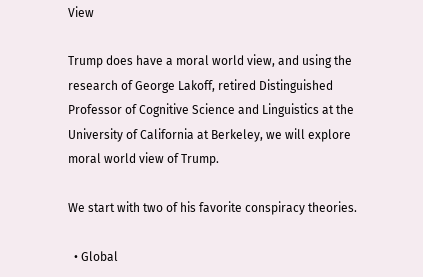View

Trump does have a moral world view, and using the research of George Lakoff, retired Distinguished Professor of Cognitive Science and Linguistics at the University of California at Berkeley, we will explore moral world view of Trump.

We start with two of his favorite conspiracy theories.

  • Global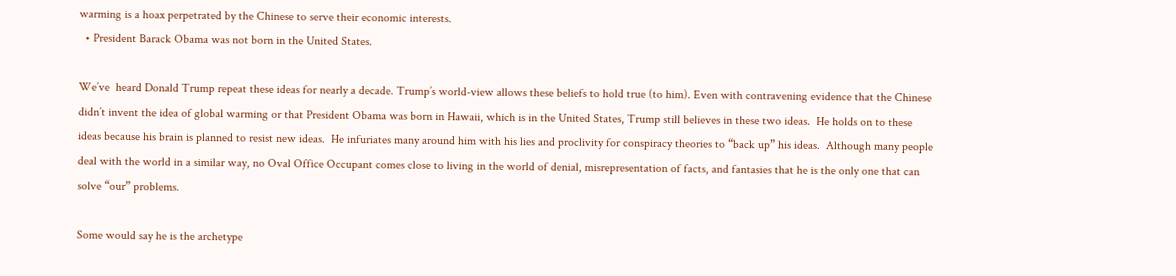warming is a hoax perpetrated by the Chinese to serve their economic interests.
  • President Barack Obama was not born in the United States.

We’ve  heard Donald Trump repeat these ideas for nearly a decade. Trump’s world-view allows these beliefs to hold true (to him). Even with contravening evidence that the Chinese didn’t invent the idea of global warming or that President Obama was born in Hawaii, which is in the United States, Trump still believes in these two ideas.  He holds on to these ideas because his brain is planned to resist new ideas.  He infuriates many around him with his lies and proclivity for conspiracy theories to “back up” his ideas.  Although many people deal with the world in a similar way, no Oval Office Occupant comes close to living in the world of denial, misrepresentation of facts, and fantasies that he is the only one that can solve “our” problems.

Some would say he is the archetype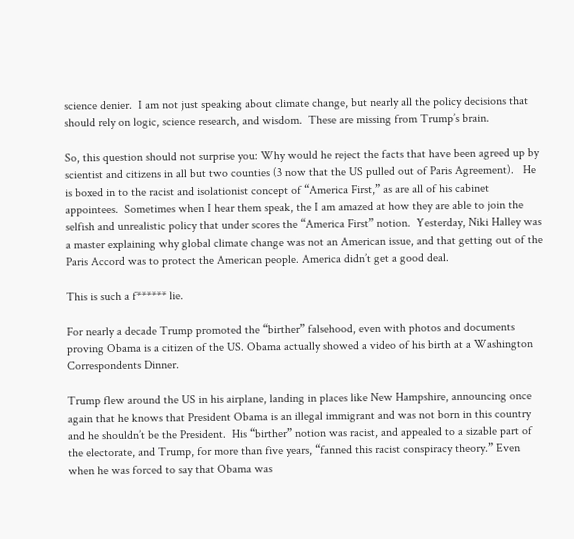science denier.  I am not just speaking about climate change, but nearly all the policy decisions that should rely on logic, science research, and wisdom.  These are missing from Trump’s brain.

So, this question should not surprise you: Why would he reject the facts that have been agreed up by scientist and citizens in all but two counties (3 now that the US pulled out of Paris Agreement).   He is boxed in to the racist and isolationist concept of “America First,” as are all of his cabinet appointees.  Sometimes when I hear them speak, the I am amazed at how they are able to join the selfish and unrealistic policy that under scores the “America First” notion.  Yesterday, Niki Halley was a master explaining why global climate change was not an American issue, and that getting out of the Paris Accord was to protect the American people. America didn’t get a good deal.

This is such a f****** lie.

For nearly a decade Trump promoted the “birther” falsehood, even with photos and documents proving Obama is a citizen of the US. Obama actually showed a video of his birth at a Washington Correspondents Dinner.

Trump flew around the US in his airplane, landing in places like New Hampshire, announcing once again that he knows that President Obama is an illegal immigrant and was not born in this country and he shouldn’t be the President.  His “birther” notion was racist, and appealed to a sizable part of the electorate, and Trump, for more than five years, “fanned this racist conspiracy theory.” Even when he was forced to say that Obama was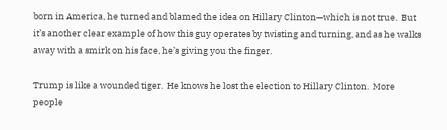born in America, he turned and blamed the idea on Hillary Clinton—which is not true.  But it’s another clear example of how this guy operates by twisting and turning, and as he walks away with a smirk on his face, he’s giving you the finger.

Trump is like a wounded tiger.  He knows he lost the election to Hillary Clinton.  More people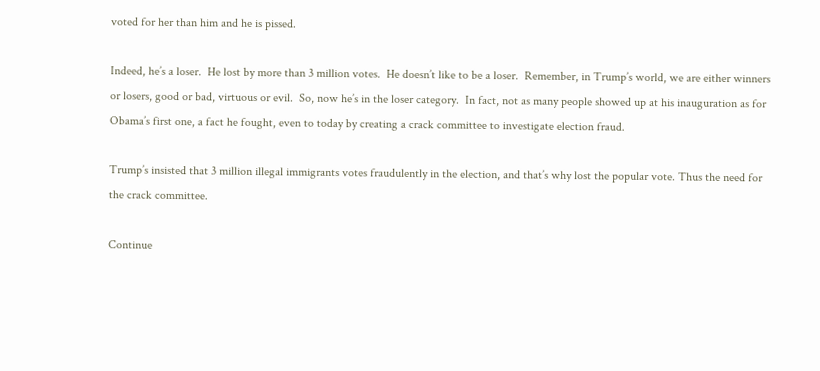voted for her than him and he is pissed.

Indeed, he’s a loser.  He lost by more than 3 million votes.  He doesn’t like to be a loser.  Remember, in Trump’s world, we are either winners or losers, good or bad, virtuous or evil.  So, now he’s in the loser category.  In fact, not as many people showed up at his inauguration as for Obama’s first one, a fact he fought, even to today by creating a crack committee to investigate election fraud.

Trump’s insisted that 3 million illegal immigrants votes fraudulently in the election, and that’s why lost the popular vote. Thus the need for the crack committee.

Continue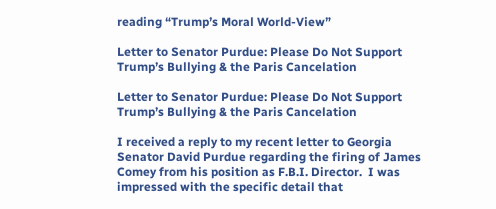reading “Trump’s Moral World-View”

Letter to Senator Purdue: Please Do Not Support Trump’s Bullying & the Paris Cancelation

Letter to Senator Purdue: Please Do Not Support Trump’s Bullying & the Paris Cancelation

I received a reply to my recent letter to Georgia Senator David Purdue regarding the firing of James Comey from his position as F.B.I. Director.  I was impressed with the specific detail that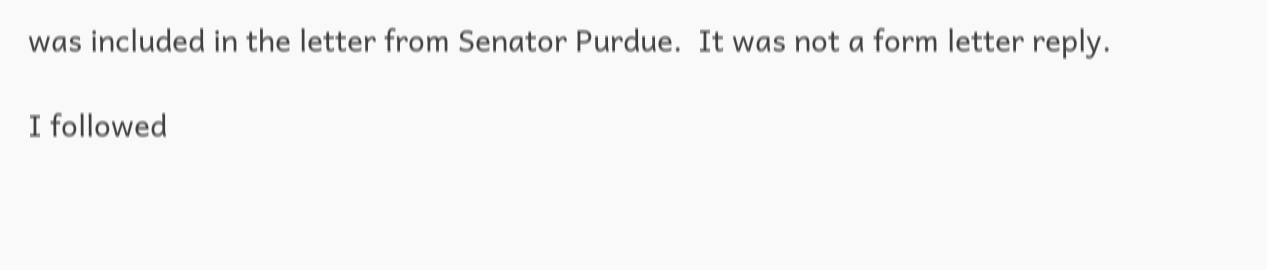was included in the letter from Senator Purdue.  It was not a form letter reply.

I followed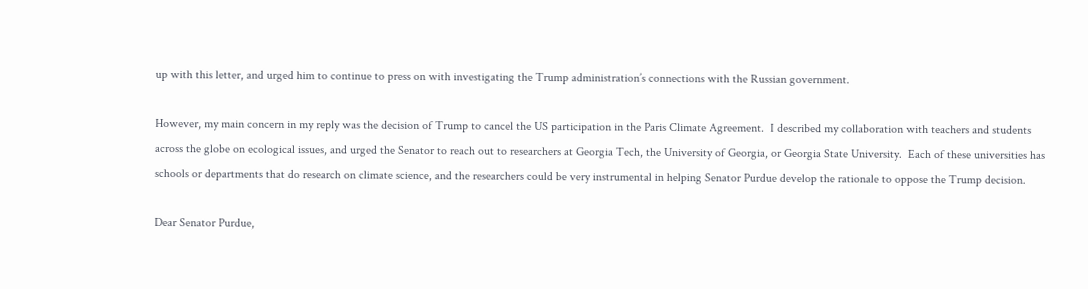up with this letter, and urged him to continue to press on with investigating the Trump administration’s connections with the Russian government.

However, my main concern in my reply was the decision of Trump to cancel the US participation in the Paris Climate Agreement.  I described my collaboration with teachers and students across the globe on ecological issues, and urged the Senator to reach out to researchers at Georgia Tech, the University of Georgia, or Georgia State University.  Each of these universities has schools or departments that do research on climate science, and the researchers could be very instrumental in helping Senator Purdue develop the rationale to oppose the Trump decision.

Dear Senator Purdue,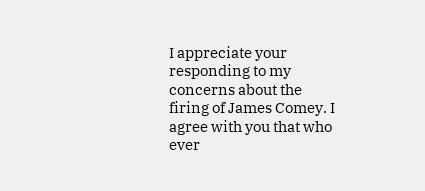I appreciate your responding to my concerns about the firing of James Comey. I agree with you that who ever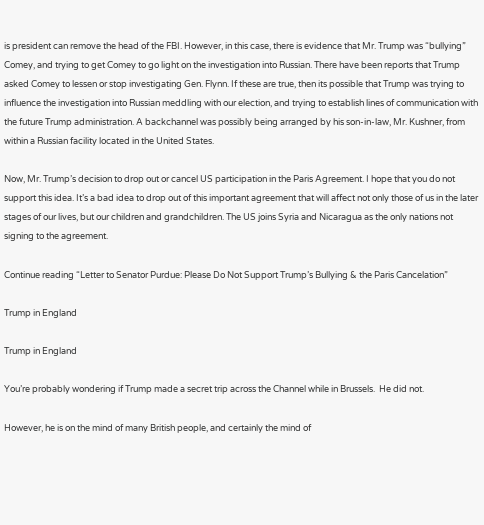is president can remove the head of the FBI. However, in this case, there is evidence that Mr. Trump was “bullying” Comey, and trying to get Comey to go light on the investigation into Russian. There have been reports that Trump asked Comey to lessen or stop investigating Gen. Flynn. If these are true, then its possible that Trump was trying to influence the investigation into Russian meddling with our election, and trying to establish lines of communication with the future Trump administration. A backchannel was possibly being arranged by his son-in-law, Mr. Kushner, from within a Russian facility located in the United States.

Now, Mr. Trump’s decision to drop out or cancel US participation in the Paris Agreement. I hope that you do not support this idea. It’s a bad idea to drop out of this important agreement that will affect not only those of us in the later stages of our lives, but our children and grandchildren. The US joins Syria and Nicaragua as the only nations not signing to the agreement.

Continue reading “Letter to Senator Purdue: Please Do Not Support Trump’s Bullying & the Paris Cancelation”

Trump in England

Trump in England

You’re probably wondering if Trump made a secret trip across the Channel while in Brussels.  He did not.

However, he is on the mind of many British people, and certainly the mind of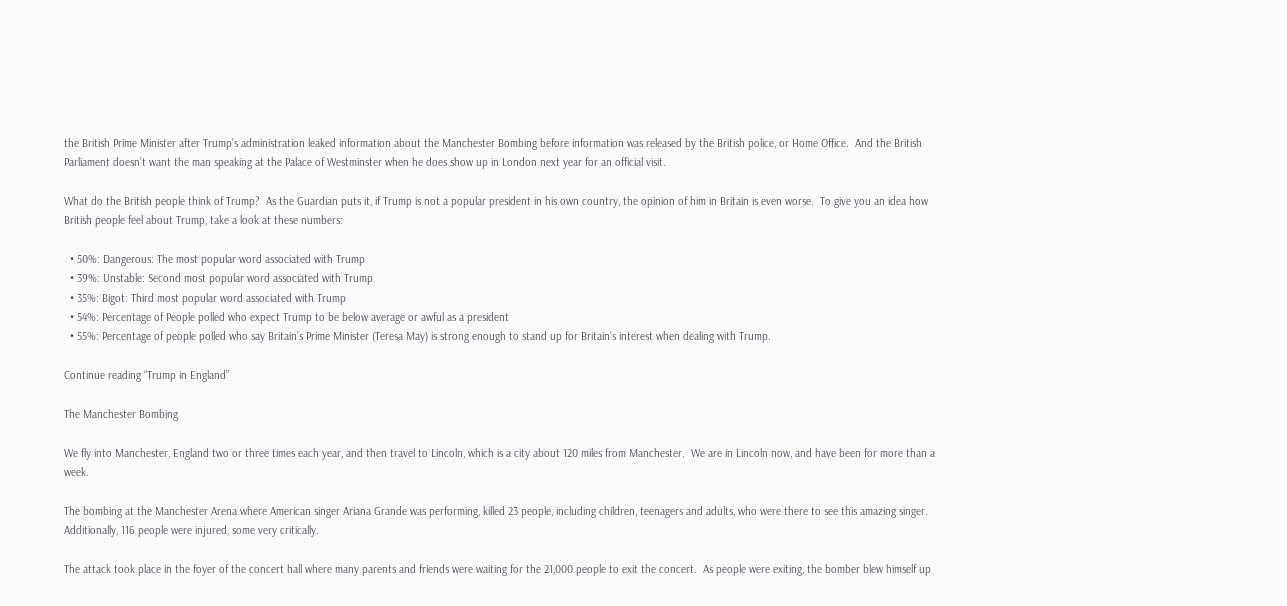the British Prime Minister after Trump’s administration leaked information about the Manchester Bombing before information was released by the British police, or Home Office.  And the British Parliament doesn’t want the man speaking at the Palace of Westminster when he does show up in London next year for an official visit.

What do the British people think of Trump?  As the Guardian puts it, if Trump is not a popular president in his own country, the opinion of him in Britain is even worse.  To give you an idea how British people feel about Trump, take a look at these numbers:

  • 50%: Dangerous: The most popular word associated with Trump
  • 39%: Unstable: Second most popular word associated with Trump
  • 35%: Bigot: Third most popular word associated with Trump
  • 54%: Percentage of People polled who expect Trump to be below average or awful as a president
  • 55%: Percentage of people polled who say Britain’s Prime Minister (Teresa May) is strong enough to stand up for Britain’s interest when dealing with Trump.

Continue reading “Trump in England”

The Manchester Bombing

We fly into Manchester, England two or three times each year, and then travel to Lincoln, which is a city about 120 miles from Manchester.  We are in Lincoln now, and have been for more than a week.

The bombing at the Manchester Arena where American singer Ariana Grande was performing, killed 23 people, including children, teenagers and adults, who were there to see this amazing singer.   Additionally, 116 people were injured, some very critically.

The attack took place in the foyer of the concert hall where many parents and friends were waiting for the 21,000 people to exit the concert.  As people were exiting, the bomber blew himself up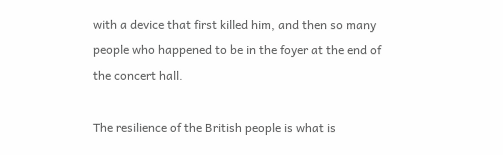with a device that first killed him, and then so many people who happened to be in the foyer at the end of the concert hall.

The resilience of the British people is what is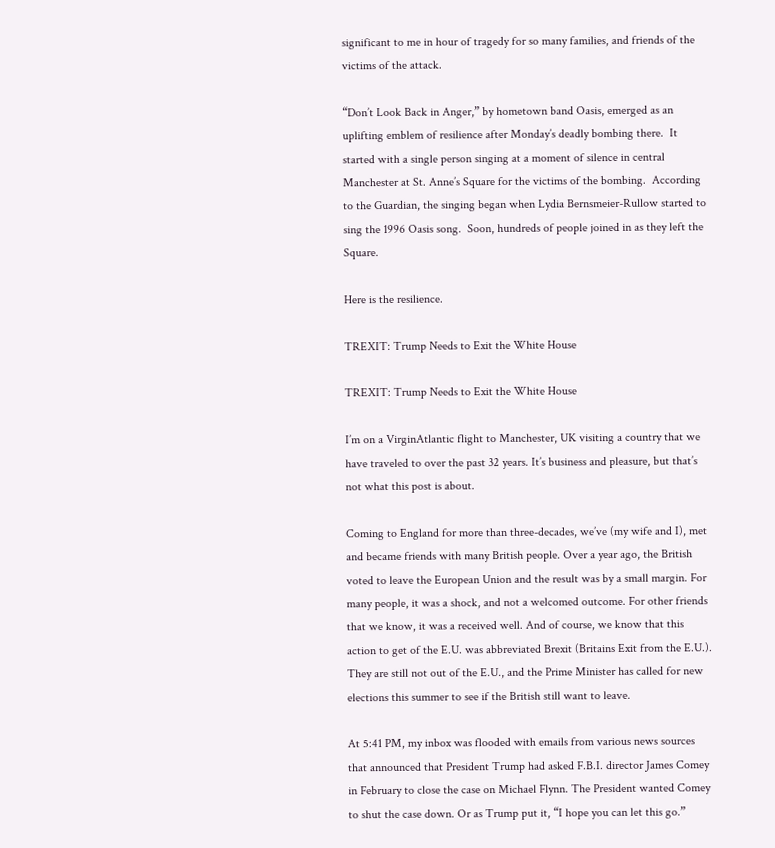significant to me in hour of tragedy for so many families, and friends of the victims of the attack.

“Don’t Look Back in Anger,” by hometown band Oasis, emerged as an uplifting emblem of resilience after Monday’s deadly bombing there.  It started with a single person singing at a moment of silence in central Manchester at St. Anne’s Square for the victims of the bombing.  According to the Guardian, the singing began when Lydia Bernsmeier-Rullow started to sing the 1996 Oasis song.  Soon, hundreds of people joined in as they left the Square.

Here is the resilience.

TREXIT: Trump Needs to Exit the White House

TREXIT: Trump Needs to Exit the White House

I’m on a VirginAtlantic flight to Manchester, UK visiting a country that we have traveled to over the past 32 years. It’s business and pleasure, but that’s  not what this post is about.

Coming to England for more than three-decades, we’ve (my wife and I), met and became friends with many British people. Over a year ago, the British voted to leave the European Union and the result was by a small margin. For many people, it was a shock, and not a welcomed outcome. For other friends that we know, it was a received well. And of course, we know that this action to get of the E.U. was abbreviated Brexit (Britains Exit from the E.U.).  They are still not out of the E.U., and the Prime Minister has called for new elections this summer to see if the British still want to leave.

At 5:41 PM, my inbox was flooded with emails from various news sources that announced that President Trump had asked F.B.I. director James Comey in February to close the case on Michael Flynn. The President wanted Comey to shut the case down. Or as Trump put it, “I hope you can let this go.”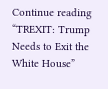Continue reading “TREXIT: Trump Needs to Exit the White House”